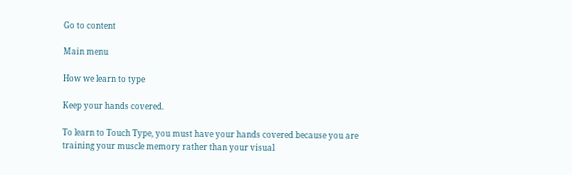Go to content

Main menu

How we learn to type

Keep your hands covered.

To learn to Touch Type, you must have your hands covered because you are training your muscle memory rather than your visual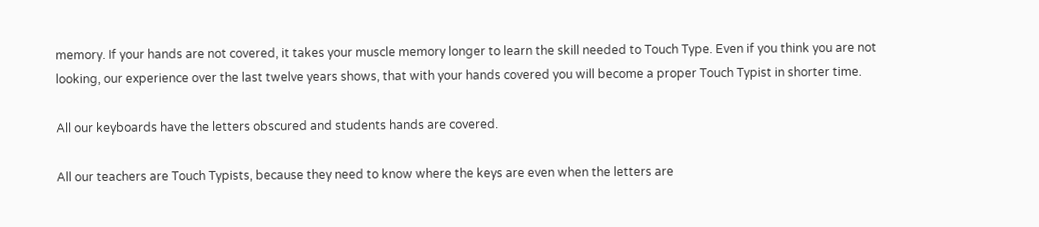memory. If your hands are not covered, it takes your muscle memory longer to learn the skill needed to Touch Type. Even if you think you are not looking, our experience over the last twelve years shows, that with your hands covered you will become a proper Touch Typist in shorter time.

All our keyboards have the letters obscured and students hands are covered.

All our teachers are Touch Typists, because they need to know where the keys are even when the letters are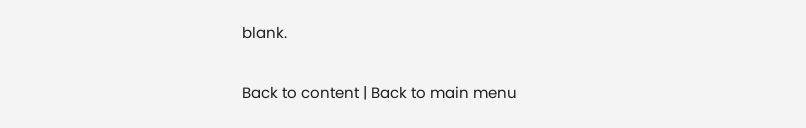blank.

Back to content | Back to main menu